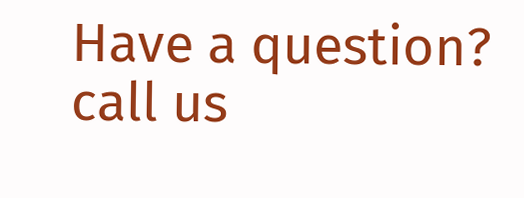Have a question? call us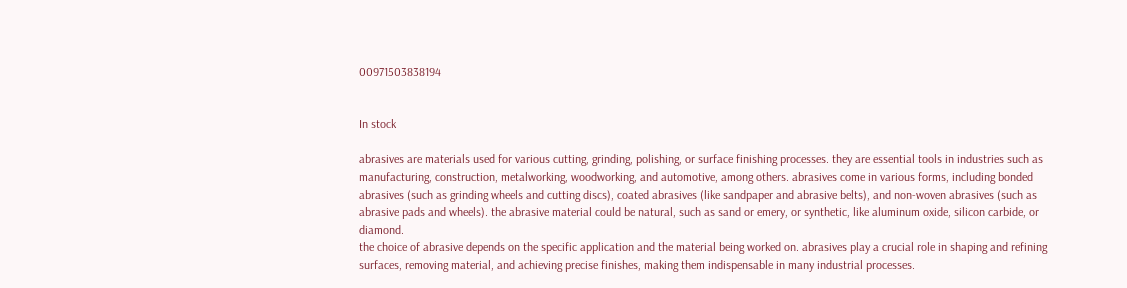00971503838194


In stock

abrasives are materials used for various cutting, grinding, polishing, or surface finishing processes. they are essential tools in industries such as manufacturing, construction, metalworking, woodworking, and automotive, among others. abrasives come in various forms, including bonded abrasives (such as grinding wheels and cutting discs), coated abrasives (like sandpaper and abrasive belts), and non-woven abrasives (such as abrasive pads and wheels). the abrasive material could be natural, such as sand or emery, or synthetic, like aluminum oxide, silicon carbide, or diamond.
the choice of abrasive depends on the specific application and the material being worked on. abrasives play a crucial role in shaping and refining surfaces, removing material, and achieving precise finishes, making them indispensable in many industrial processes.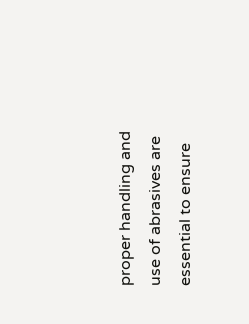proper handling and use of abrasives are essential to ensure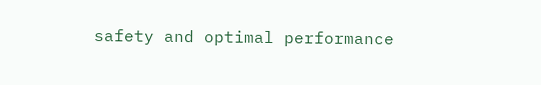safety and optimal performance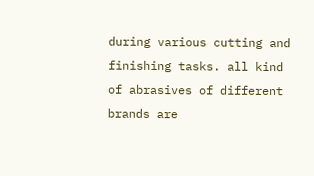during various cutting and finishing tasks. all kind of abrasives of different brands are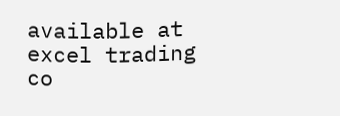available at excel trading co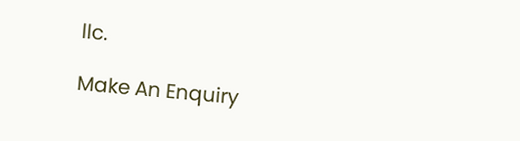llc.

Make An Enquiry